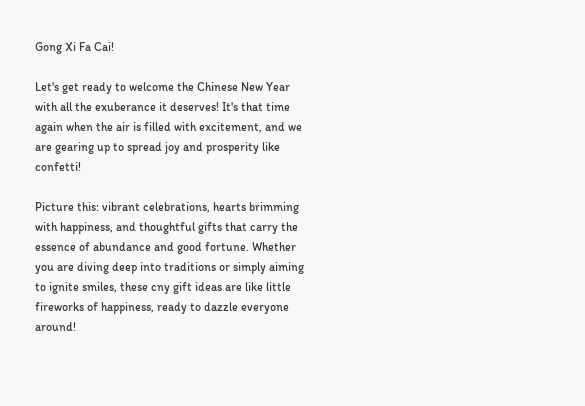Gong Xi Fa Cai!

Let's get ready to welcome the Chinese New Year with all the exuberance it deserves! It's that time again when the air is filled with excitement, and we are gearing up to spread joy and prosperity like confetti!

Picture this: vibrant celebrations, hearts brimming with happiness, and thoughtful gifts that carry the essence of abundance and good fortune. Whether you are diving deep into traditions or simply aiming to ignite smiles, these cny gift ideas are like little fireworks of happiness, ready to dazzle everyone around!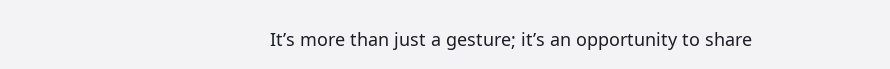It’s more than just a gesture; it’s an opportunity to share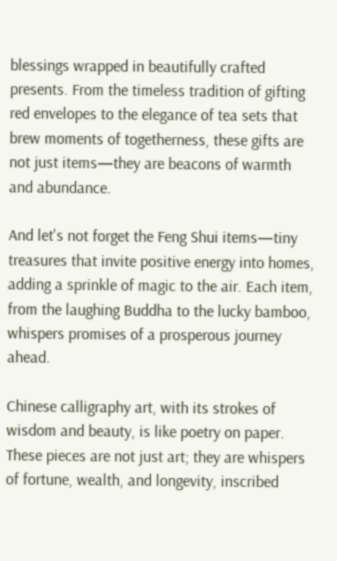blessings wrapped in beautifully crafted presents. From the timeless tradition of gifting red envelopes to the elegance of tea sets that brew moments of togetherness, these gifts are not just items—they are beacons of warmth and abundance.

And let's not forget the Feng Shui items—tiny treasures that invite positive energy into homes, adding a sprinkle of magic to the air. Each item, from the laughing Buddha to the lucky bamboo, whispers promises of a prosperous journey ahead.

Chinese calligraphy art, with its strokes of wisdom and beauty, is like poetry on paper. These pieces are not just art; they are whispers of fortune, wealth, and longevity, inscribed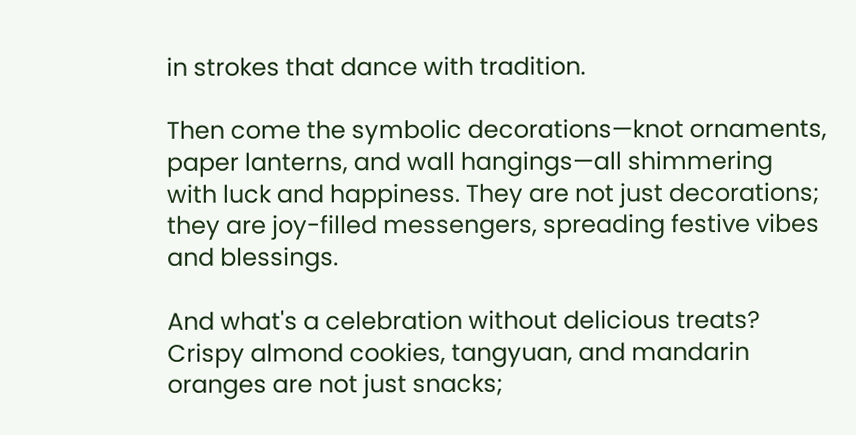in strokes that dance with tradition.

Then come the symbolic decorations—knot ornaments, paper lanterns, and wall hangings—all shimmering with luck and happiness. They are not just decorations; they are joy-filled messengers, spreading festive vibes and blessings.

And what's a celebration without delicious treats? Crispy almond cookies, tangyuan, and mandarin oranges are not just snacks;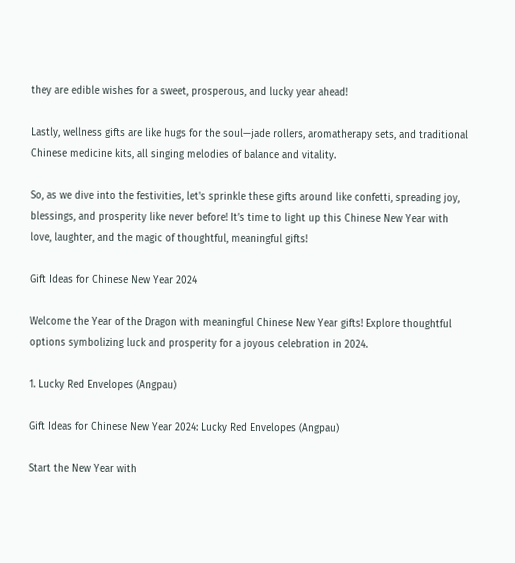they are edible wishes for a sweet, prosperous, and lucky year ahead!

Lastly, wellness gifts are like hugs for the soul—jade rollers, aromatherapy sets, and traditional Chinese medicine kits, all singing melodies of balance and vitality.

So, as we dive into the festivities, let's sprinkle these gifts around like confetti, spreading joy, blessings, and prosperity like never before! It’s time to light up this Chinese New Year with love, laughter, and the magic of thoughtful, meaningful gifts!

Gift Ideas for Chinese New Year 2024

Welcome the Year of the Dragon with meaningful Chinese New Year gifts! Explore thoughtful options symbolizing luck and prosperity for a joyous celebration in 2024.

1. Lucky Red Envelopes (Angpau)

Gift Ideas for Chinese New Year 2024: Lucky Red Envelopes (Angpau)

Start the New Year with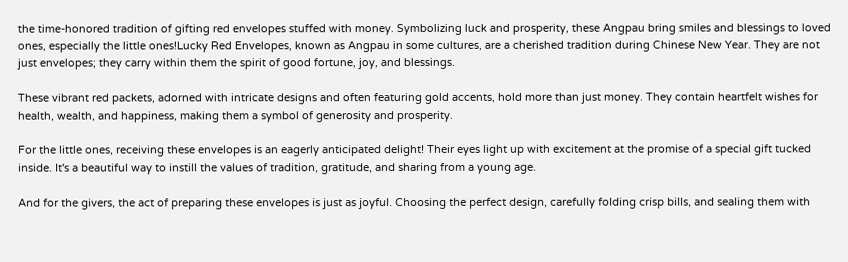the time-honored tradition of gifting red envelopes stuffed with money. Symbolizing luck and prosperity, these Angpau bring smiles and blessings to loved ones, especially the little ones!Lucky Red Envelopes, known as Angpau in some cultures, are a cherished tradition during Chinese New Year. They are not just envelopes; they carry within them the spirit of good fortune, joy, and blessings.

These vibrant red packets, adorned with intricate designs and often featuring gold accents, hold more than just money. They contain heartfelt wishes for health, wealth, and happiness, making them a symbol of generosity and prosperity.

For the little ones, receiving these envelopes is an eagerly anticipated delight! Their eyes light up with excitement at the promise of a special gift tucked inside. It's a beautiful way to instill the values of tradition, gratitude, and sharing from a young age.

And for the givers, the act of preparing these envelopes is just as joyful. Choosing the perfect design, carefully folding crisp bills, and sealing them with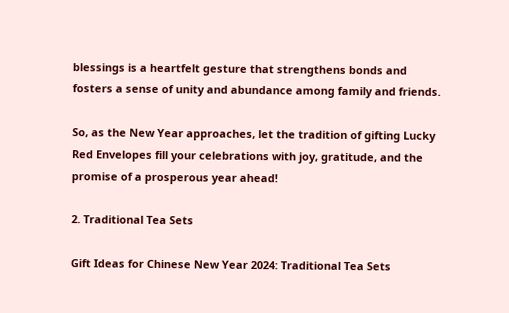blessings is a heartfelt gesture that strengthens bonds and fosters a sense of unity and abundance among family and friends.

So, as the New Year approaches, let the tradition of gifting Lucky Red Envelopes fill your celebrations with joy, gratitude, and the promise of a prosperous year ahead!

2. Traditional Tea Sets

Gift Ideas for Chinese New Year 2024: Traditional Tea Sets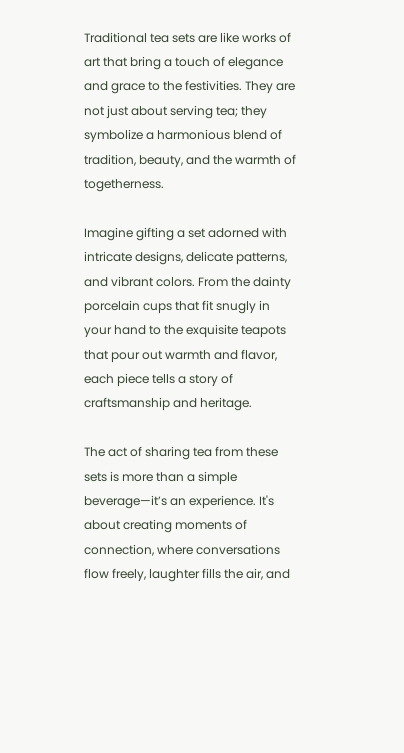Traditional tea sets are like works of art that bring a touch of elegance and grace to the festivities. They are not just about serving tea; they symbolize a harmonious blend of tradition, beauty, and the warmth of togetherness.

Imagine gifting a set adorned with intricate designs, delicate patterns, and vibrant colors. From the dainty porcelain cups that fit snugly in your hand to the exquisite teapots that pour out warmth and flavor, each piece tells a story of craftsmanship and heritage.

The act of sharing tea from these sets is more than a simple beverage—it’s an experience. It's about creating moments of connection, where conversations flow freely, laughter fills the air, and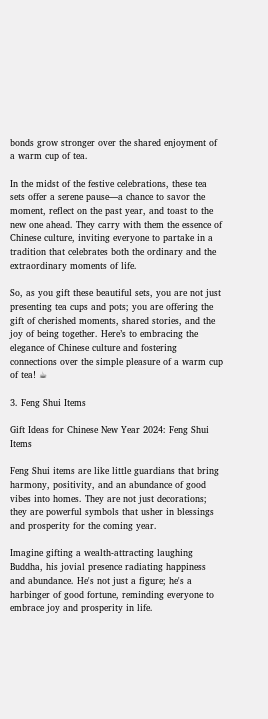bonds grow stronger over the shared enjoyment of a warm cup of tea.

In the midst of the festive celebrations, these tea sets offer a serene pause—a chance to savor the moment, reflect on the past year, and toast to the new one ahead. They carry with them the essence of Chinese culture, inviting everyone to partake in a tradition that celebrates both the ordinary and the extraordinary moments of life.

So, as you gift these beautiful sets, you are not just presenting tea cups and pots; you are offering the gift of cherished moments, shared stories, and the joy of being together. Here’s to embracing the elegance of Chinese culture and fostering connections over the simple pleasure of a warm cup of tea! ☕

3. Feng Shui Items

Gift Ideas for Chinese New Year 2024: Feng Shui Items

Feng Shui items are like little guardians that bring harmony, positivity, and an abundance of good vibes into homes. They are not just decorations; they are powerful symbols that usher in blessings and prosperity for the coming year.

Imagine gifting a wealth-attracting laughing Buddha, his jovial presence radiating happiness and abundance. He's not just a figure; he's a harbinger of good fortune, reminding everyone to embrace joy and prosperity in life.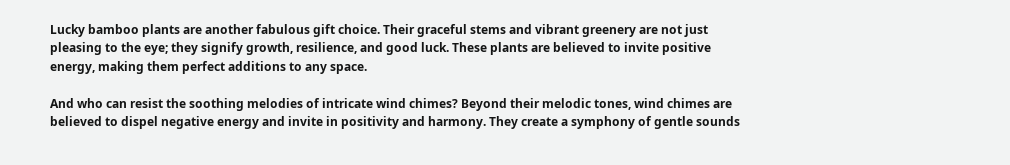Lucky bamboo plants are another fabulous gift choice. Their graceful stems and vibrant greenery are not just pleasing to the eye; they signify growth, resilience, and good luck. These plants are believed to invite positive energy, making them perfect additions to any space.

And who can resist the soothing melodies of intricate wind chimes? Beyond their melodic tones, wind chimes are believed to dispel negative energy and invite in positivity and harmony. They create a symphony of gentle sounds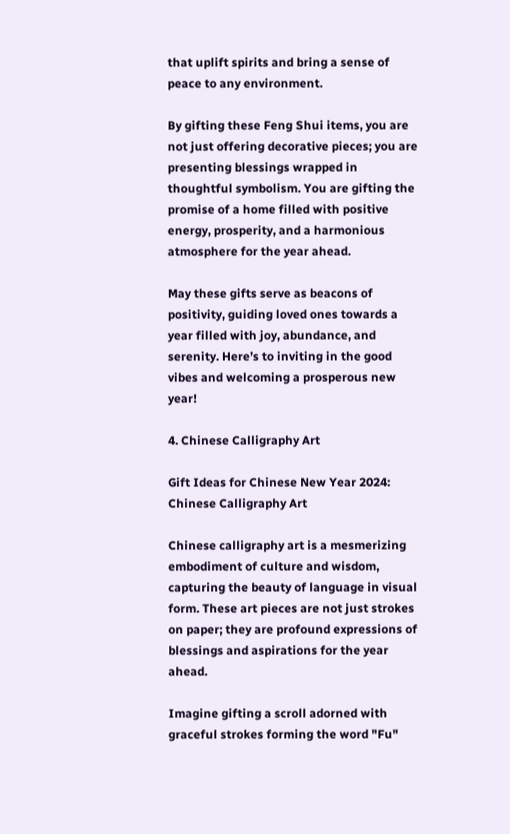that uplift spirits and bring a sense of peace to any environment.

By gifting these Feng Shui items, you are not just offering decorative pieces; you are presenting blessings wrapped in thoughtful symbolism. You are gifting the promise of a home filled with positive energy, prosperity, and a harmonious atmosphere for the year ahead.

May these gifts serve as beacons of positivity, guiding loved ones towards a year filled with joy, abundance, and serenity. Here’s to inviting in the good vibes and welcoming a prosperous new year!

4. Chinese Calligraphy Art

Gift Ideas for Chinese New Year 2024: Chinese Calligraphy Art

Chinese calligraphy art is a mesmerizing embodiment of culture and wisdom, capturing the beauty of language in visual form. These art pieces are not just strokes on paper; they are profound expressions of blessings and aspirations for the year ahead.

Imagine gifting a scroll adorned with graceful strokes forming the word "Fu"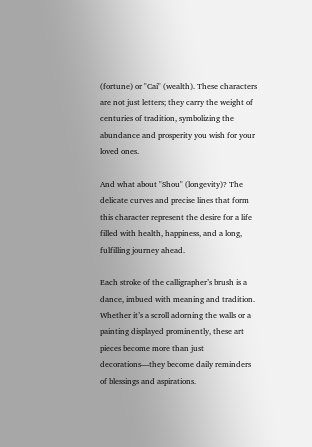(fortune) or "Cai" (wealth). These characters are not just letters; they carry the weight of centuries of tradition, symbolizing the abundance and prosperity you wish for your loved ones.

And what about "Shou" (longevity)? The delicate curves and precise lines that form this character represent the desire for a life filled with health, happiness, and a long, fulfilling journey ahead.

Each stroke of the calligrapher’s brush is a dance, imbued with meaning and tradition. Whether it’s a scroll adorning the walls or a painting displayed prominently, these art pieces become more than just decorations—they become daily reminders of blessings and aspirations.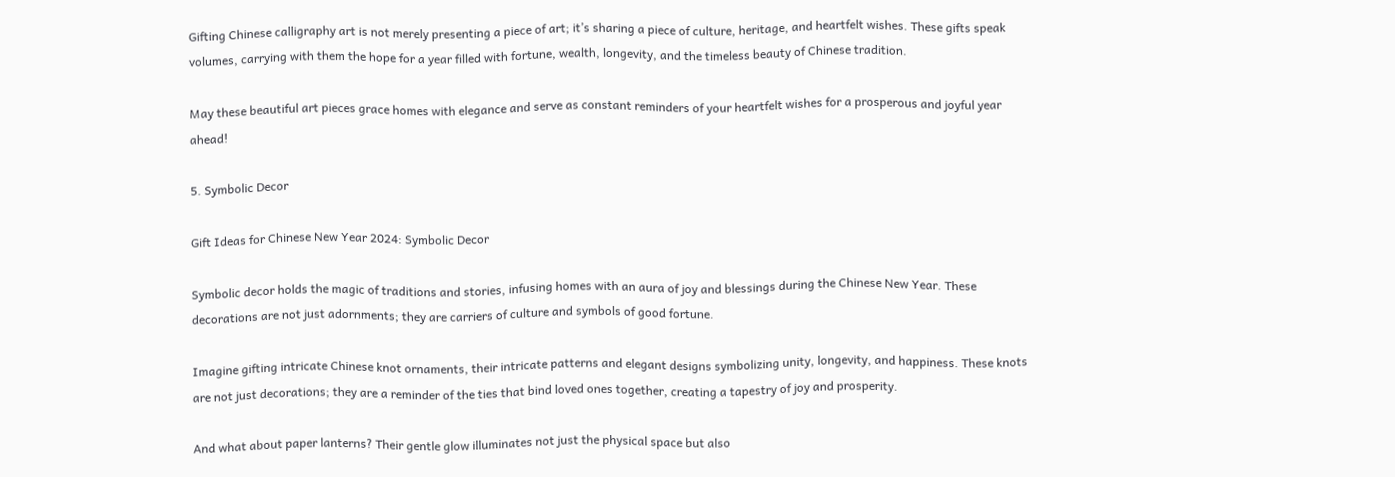Gifting Chinese calligraphy art is not merely presenting a piece of art; it’s sharing a piece of culture, heritage, and heartfelt wishes. These gifts speak volumes, carrying with them the hope for a year filled with fortune, wealth, longevity, and the timeless beauty of Chinese tradition.

May these beautiful art pieces grace homes with elegance and serve as constant reminders of your heartfelt wishes for a prosperous and joyful year ahead!

5. Symbolic Decor

Gift Ideas for Chinese New Year 2024: Symbolic Decor

Symbolic decor holds the magic of traditions and stories, infusing homes with an aura of joy and blessings during the Chinese New Year. These decorations are not just adornments; they are carriers of culture and symbols of good fortune.

Imagine gifting intricate Chinese knot ornaments, their intricate patterns and elegant designs symbolizing unity, longevity, and happiness. These knots are not just decorations; they are a reminder of the ties that bind loved ones together, creating a tapestry of joy and prosperity.

And what about paper lanterns? Their gentle glow illuminates not just the physical space but also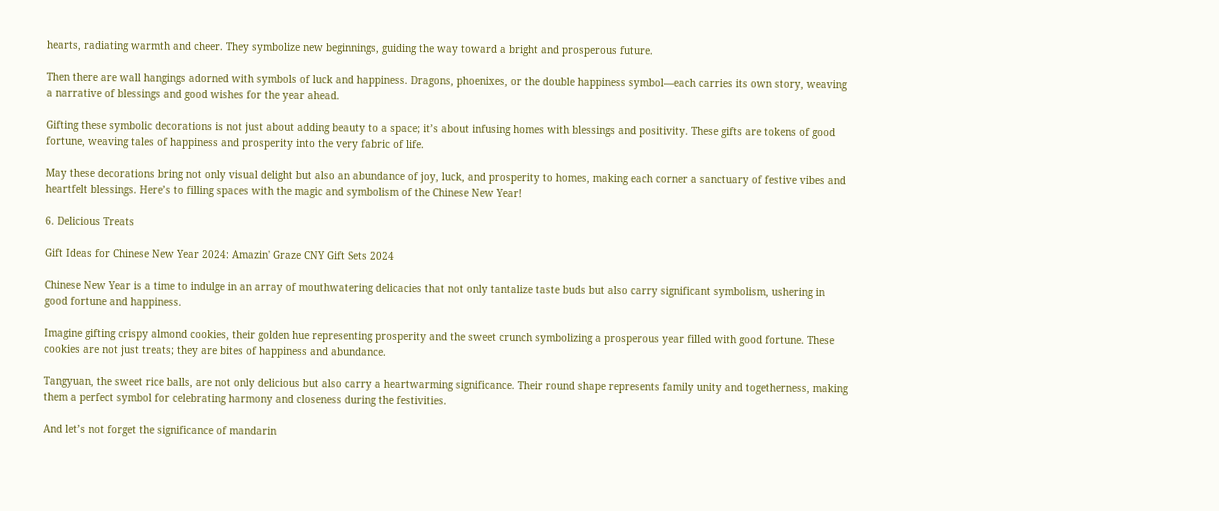hearts, radiating warmth and cheer. They symbolize new beginnings, guiding the way toward a bright and prosperous future.

Then there are wall hangings adorned with symbols of luck and happiness. Dragons, phoenixes, or the double happiness symbol—each carries its own story, weaving a narrative of blessings and good wishes for the year ahead.

Gifting these symbolic decorations is not just about adding beauty to a space; it’s about infusing homes with blessings and positivity. These gifts are tokens of good fortune, weaving tales of happiness and prosperity into the very fabric of life.

May these decorations bring not only visual delight but also an abundance of joy, luck, and prosperity to homes, making each corner a sanctuary of festive vibes and heartfelt blessings. Here’s to filling spaces with the magic and symbolism of the Chinese New Year!

6. Delicious Treats

Gift Ideas for Chinese New Year 2024: Amazin' Graze CNY Gift Sets 2024

Chinese New Year is a time to indulge in an array of mouthwatering delicacies that not only tantalize taste buds but also carry significant symbolism, ushering in good fortune and happiness.

Imagine gifting crispy almond cookies, their golden hue representing prosperity and the sweet crunch symbolizing a prosperous year filled with good fortune. These cookies are not just treats; they are bites of happiness and abundance.

Tangyuan, the sweet rice balls, are not only delicious but also carry a heartwarming significance. Their round shape represents family unity and togetherness, making them a perfect symbol for celebrating harmony and closeness during the festivities.

And let’s not forget the significance of mandarin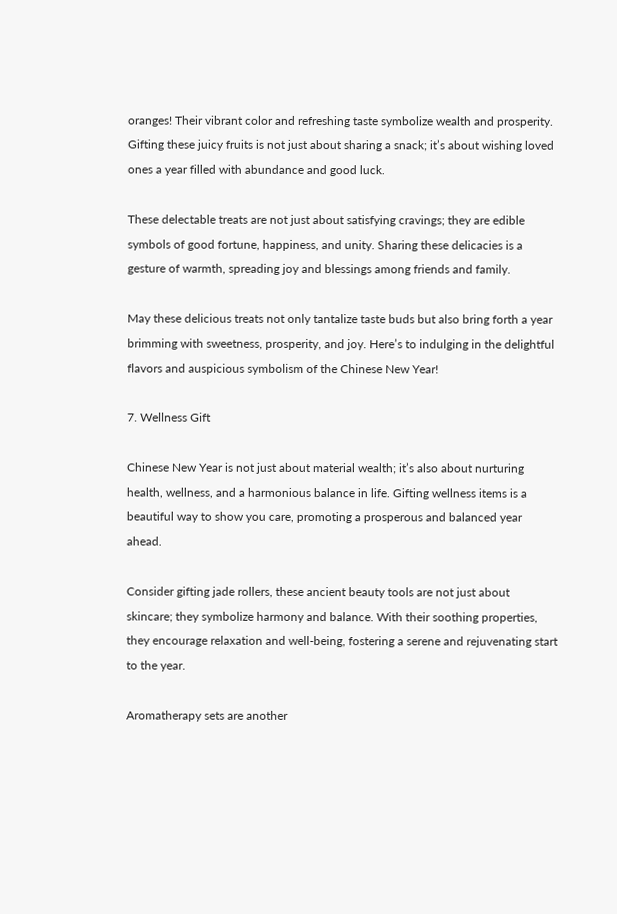oranges! Their vibrant color and refreshing taste symbolize wealth and prosperity. Gifting these juicy fruits is not just about sharing a snack; it’s about wishing loved ones a year filled with abundance and good luck.

These delectable treats are not just about satisfying cravings; they are edible symbols of good fortune, happiness, and unity. Sharing these delicacies is a gesture of warmth, spreading joy and blessings among friends and family.

May these delicious treats not only tantalize taste buds but also bring forth a year brimming with sweetness, prosperity, and joy. Here’s to indulging in the delightful flavors and auspicious symbolism of the Chinese New Year!

7. Wellness Gift

Chinese New Year is not just about material wealth; it’s also about nurturing health, wellness, and a harmonious balance in life. Gifting wellness items is a beautiful way to show you care, promoting a prosperous and balanced year ahead.

Consider gifting jade rollers, these ancient beauty tools are not just about skincare; they symbolize harmony and balance. With their soothing properties, they encourage relaxation and well-being, fostering a serene and rejuvenating start to the year.

Aromatherapy sets are another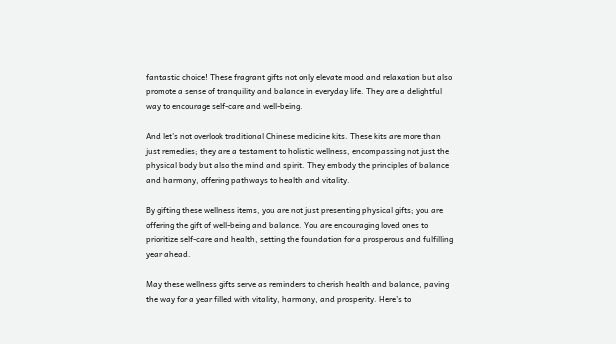fantastic choice! These fragrant gifts not only elevate mood and relaxation but also promote a sense of tranquility and balance in everyday life. They are a delightful way to encourage self-care and well-being.

And let’s not overlook traditional Chinese medicine kits. These kits are more than just remedies; they are a testament to holistic wellness, encompassing not just the physical body but also the mind and spirit. They embody the principles of balance and harmony, offering pathways to health and vitality.

By gifting these wellness items, you are not just presenting physical gifts; you are offering the gift of well-being and balance. You are encouraging loved ones to prioritize self-care and health, setting the foundation for a prosperous and fulfilling year ahead.

May these wellness gifts serve as reminders to cherish health and balance, paving the way for a year filled with vitality, harmony, and prosperity. Here’s to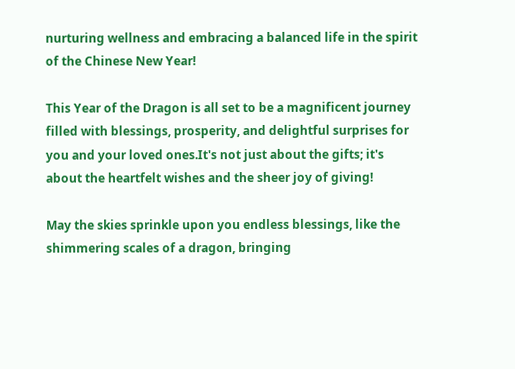nurturing wellness and embracing a balanced life in the spirit of the Chinese New Year!

This Year of the Dragon is all set to be a magnificent journey filled with blessings, prosperity, and delightful surprises for you and your loved ones.It's not just about the gifts; it's about the heartfelt wishes and the sheer joy of giving!

May the skies sprinkle upon you endless blessings, like the shimmering scales of a dragon, bringing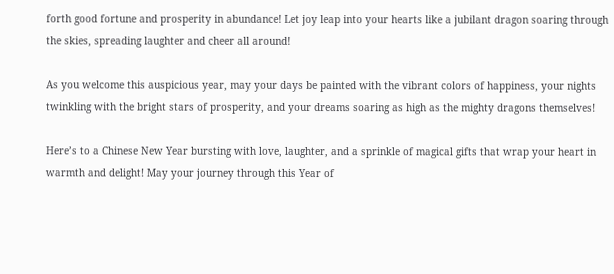forth good fortune and prosperity in abundance! Let joy leap into your hearts like a jubilant dragon soaring through the skies, spreading laughter and cheer all around!

As you welcome this auspicious year, may your days be painted with the vibrant colors of happiness, your nights twinkling with the bright stars of prosperity, and your dreams soaring as high as the mighty dragons themselves!

Here’s to a Chinese New Year bursting with love, laughter, and a sprinkle of magical gifts that wrap your heart in warmth and delight! May your journey through this Year of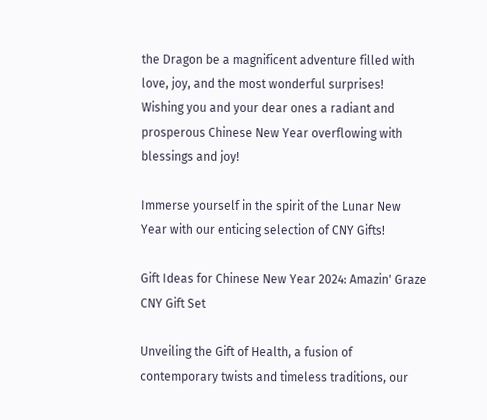the Dragon be a magnificent adventure filled with love, joy, and the most wonderful surprises!  Wishing you and your dear ones a radiant and prosperous Chinese New Year overflowing with blessings and joy!

Immerse yourself in the spirit of the Lunar New Year with our enticing selection of CNY Gifts!

Gift Ideas for Chinese New Year 2024: Amazin' Graze CNY Gift Set

Unveiling the Gift of Health, a fusion of contemporary twists and timeless traditions, our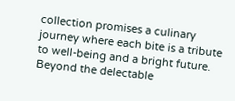collection promises a culinary journey where each bite is a tribute to well-being and a bright future. Beyond the delectable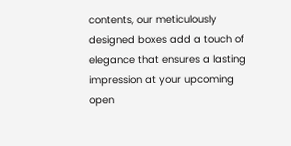contents, our meticulously designed boxes add a touch of elegance that ensures a lasting impression at your upcoming open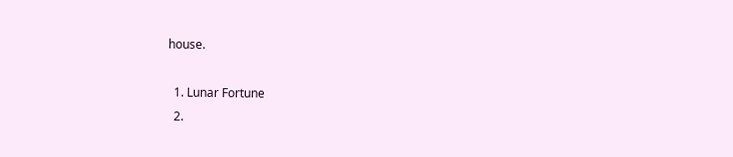house.

  1. Lunar Fortune
  2.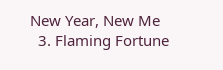New Year, New Me
  3. Flaming Fortune